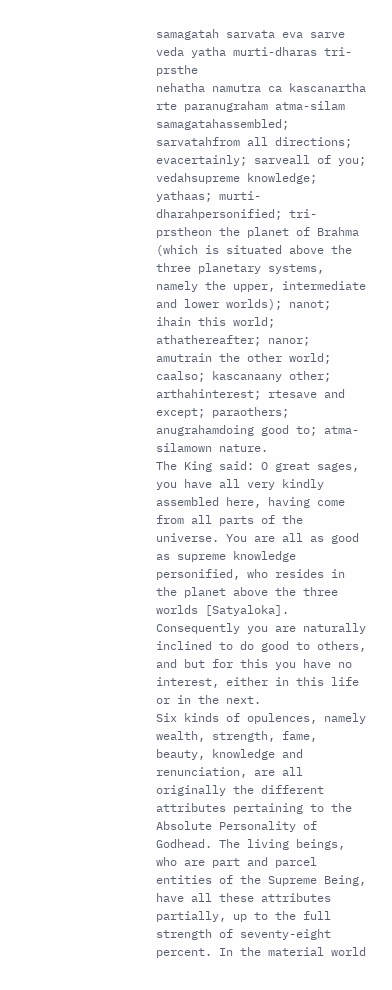samagatah sarvata eva sarve
veda yatha murti-dharas tri-prsthe
nehatha namutra ca kascanartha
rte paranugraham atma-silam
samagatahassembled; sarvatahfrom all directions; evacertainly; sarveall of you; vedahsupreme knowledge; yathaas; murti-dharahpersonified; tri-prstheon the planet of Brahma (which is situated above the three planetary systems, namely the upper, intermediate and lower worlds); nanot; ihain this world; athathereafter; nanor; amutrain the other world; caalso; kascanaany other; arthahinterest; rtesave and except; paraothers; anugrahamdoing good to; atma-silamown nature.
The King said: O great sages, you have all very kindly assembled here, having come from all parts of the universe. You are all as good as supreme knowledge personified, who resides in the planet above the three worlds [Satyaloka]. Consequently you are naturally inclined to do good to others, and but for this you have no interest, either in this life or in the next.
Six kinds of opulences, namely wealth, strength, fame, beauty, knowledge and renunciation, are all originally the different attributes pertaining to the Absolute Personality of Godhead. The living beings, who are part and parcel entities of the Supreme Being, have all these attributes partially, up to the full strength of seventy-eight percent. In the material world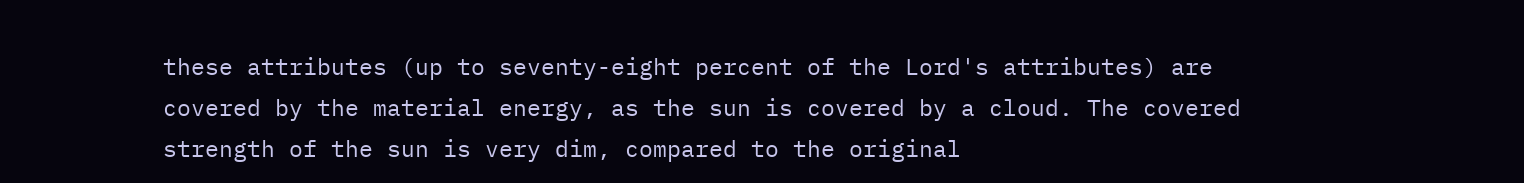these attributes (up to seventy-eight percent of the Lord's attributes) are covered by the material energy, as the sun is covered by a cloud. The covered strength of the sun is very dim, compared to the original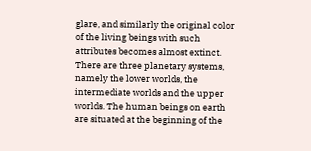glare, and similarly the original color of the living beings with such attributes becomes almost extinct. There are three planetary systems, namely the lower worlds, the intermediate worlds and the upper worlds. The human beings on earth are situated at the beginning of the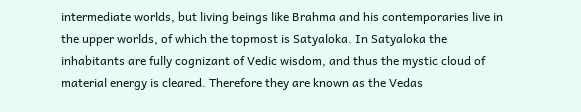intermediate worlds, but living beings like Brahma and his contemporaries live in the upper worlds, of which the topmost is Satyaloka. In Satyaloka the inhabitants are fully cognizant of Vedic wisdom, and thus the mystic cloud of material energy is cleared. Therefore they are known as the Vedas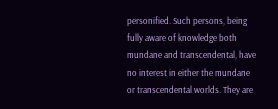personified. Such persons, being fully aware of knowledge both mundane and transcendental, have no interest in either the mundane or transcendental worlds. They are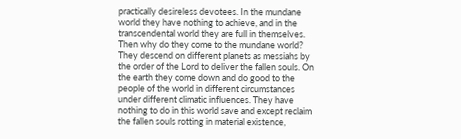practically desireless devotees. In the mundane world they have nothing to achieve, and in the transcendental world they are full in themselves. Then why do they come to the mundane world? They descend on different planets as messiahs by the order of the Lord to deliver the fallen souls. On the earth they come down and do good to the people of the world in different circumstances under different climatic influences. They have nothing to do in this world save and except reclaim the fallen souls rotting in material existence,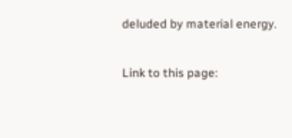deluded by material energy.

Link to this page: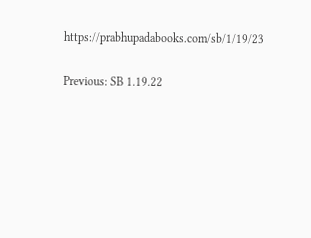https://prabhupadabooks.com/sb/1/19/23

Previous: SB 1.19.22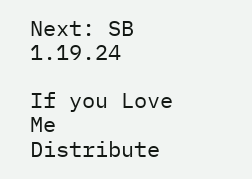Next: SB 1.19.24

If you Love Me Distribute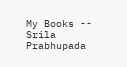My Books -- Srila Prabhupada